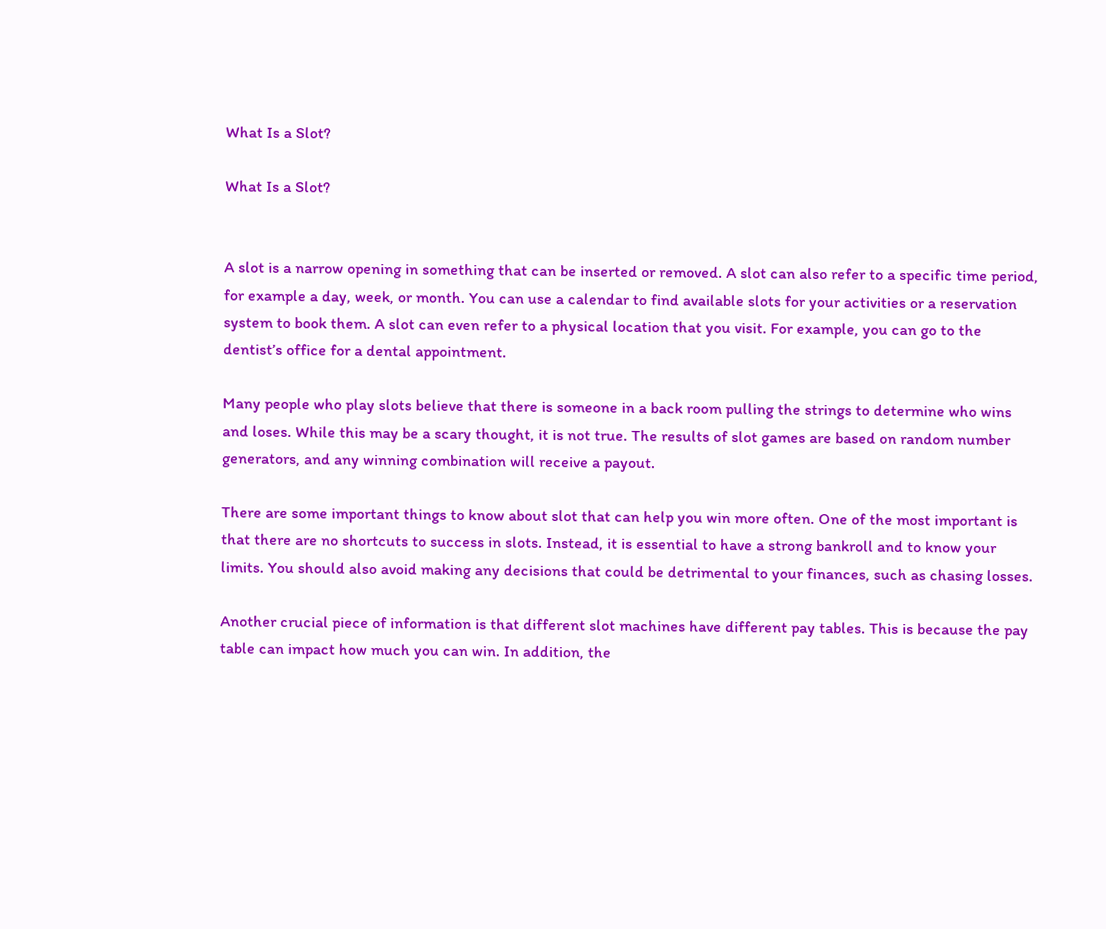What Is a Slot?

What Is a Slot?


A slot is a narrow opening in something that can be inserted or removed. A slot can also refer to a specific time period, for example a day, week, or month. You can use a calendar to find available slots for your activities or a reservation system to book them. A slot can even refer to a physical location that you visit. For example, you can go to the dentist’s office for a dental appointment.

Many people who play slots believe that there is someone in a back room pulling the strings to determine who wins and loses. While this may be a scary thought, it is not true. The results of slot games are based on random number generators, and any winning combination will receive a payout.

There are some important things to know about slot that can help you win more often. One of the most important is that there are no shortcuts to success in slots. Instead, it is essential to have a strong bankroll and to know your limits. You should also avoid making any decisions that could be detrimental to your finances, such as chasing losses.

Another crucial piece of information is that different slot machines have different pay tables. This is because the pay table can impact how much you can win. In addition, the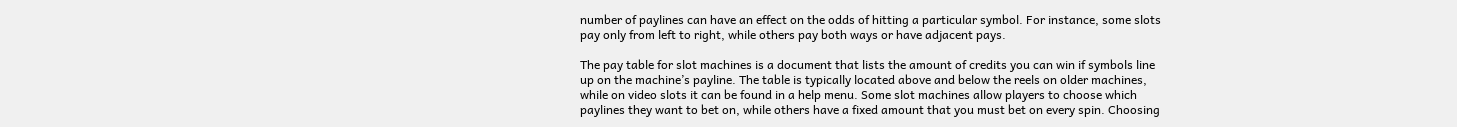number of paylines can have an effect on the odds of hitting a particular symbol. For instance, some slots pay only from left to right, while others pay both ways or have adjacent pays.

The pay table for slot machines is a document that lists the amount of credits you can win if symbols line up on the machine’s payline. The table is typically located above and below the reels on older machines, while on video slots it can be found in a help menu. Some slot machines allow players to choose which paylines they want to bet on, while others have a fixed amount that you must bet on every spin. Choosing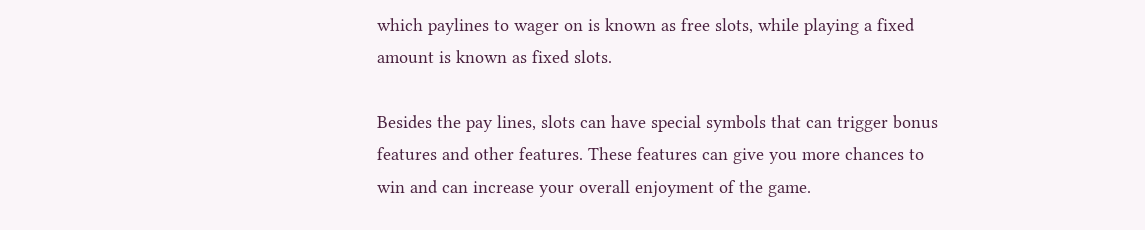which paylines to wager on is known as free slots, while playing a fixed amount is known as fixed slots.

Besides the pay lines, slots can have special symbols that can trigger bonus features and other features. These features can give you more chances to win and can increase your overall enjoyment of the game.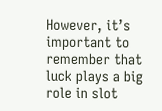However, it’s important to remember that luck plays a big role in slot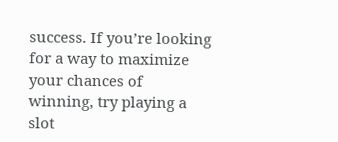success. If you’re looking for a way to maximize your chances of winning, try playing a slot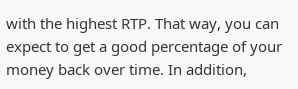with the highest RTP. That way, you can expect to get a good percentage of your money back over time. In addition,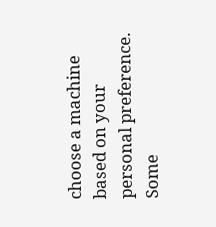choose a machine based on your personal preference. Some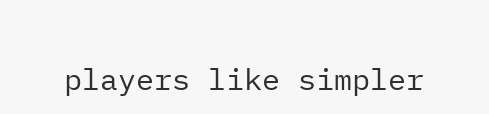players like simpler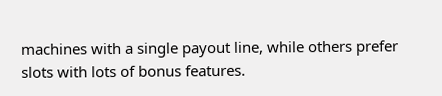machines with a single payout line, while others prefer slots with lots of bonus features.